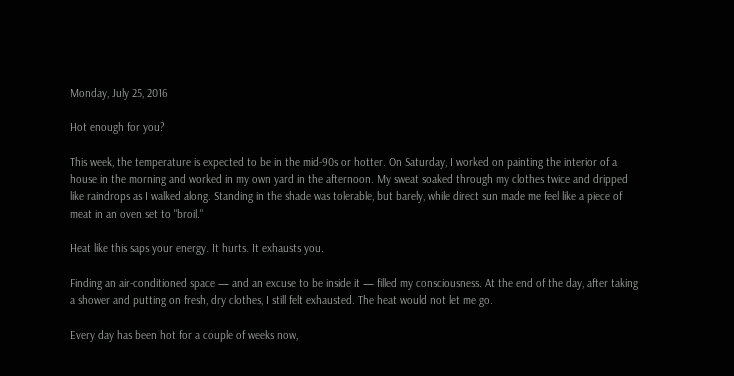Monday, July 25, 2016

Hot enough for you?

This week, the temperature is expected to be in the mid-90s or hotter. On Saturday, I worked on painting the interior of a house in the morning and worked in my own yard in the afternoon. My sweat soaked through my clothes twice and dripped like raindrops as I walked along. Standing in the shade was tolerable, but barely, while direct sun made me feel like a piece of meat in an oven set to "broil."

Heat like this saps your energy. It hurts. It exhausts you.

Finding an air-conditioned space — and an excuse to be inside it — filled my consciousness. At the end of the day, after taking a shower and putting on fresh, dry clothes, I still felt exhausted. The heat would not let me go.

Every day has been hot for a couple of weeks now,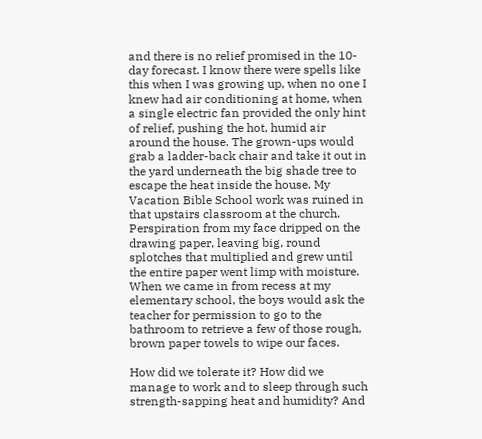and there is no relief promised in the 10-day forecast. I know there were spells like this when I was growing up, when no one I knew had air conditioning at home, when a single electric fan provided the only hint of relief, pushing the hot, humid air around the house. The grown-ups would grab a ladder-back chair and take it out in the yard underneath the big shade tree to escape the heat inside the house. My Vacation Bible School work was ruined in that upstairs classroom at the church. Perspiration from my face dripped on the drawing paper, leaving big, round splotches that multiplied and grew until the entire paper went limp with moisture. When we came in from recess at my elementary school, the boys would ask the teacher for permission to go to the bathroom to retrieve a few of those rough, brown paper towels to wipe our faces.

How did we tolerate it? How did we manage to work and to sleep through such strength-sapping heat and humidity? And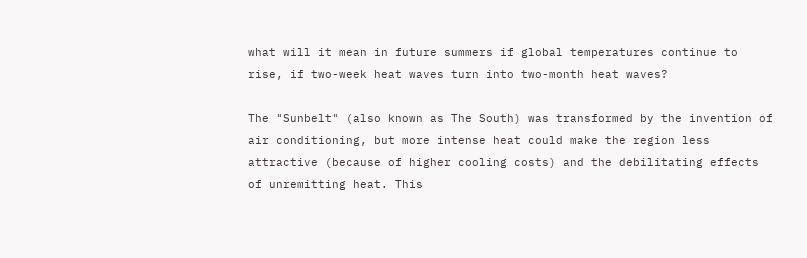what will it mean in future summers if global temperatures continue to rise, if two-week heat waves turn into two-month heat waves?

The "Sunbelt" (also known as The South) was transformed by the invention of air conditioning, but more intense heat could make the region less attractive (because of higher cooling costs) and the debilitating effects of unremitting heat. This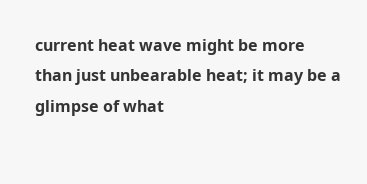current heat wave might be more than just unbearable heat; it may be a glimpse of what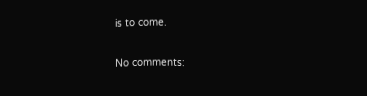is to come.

No comments: